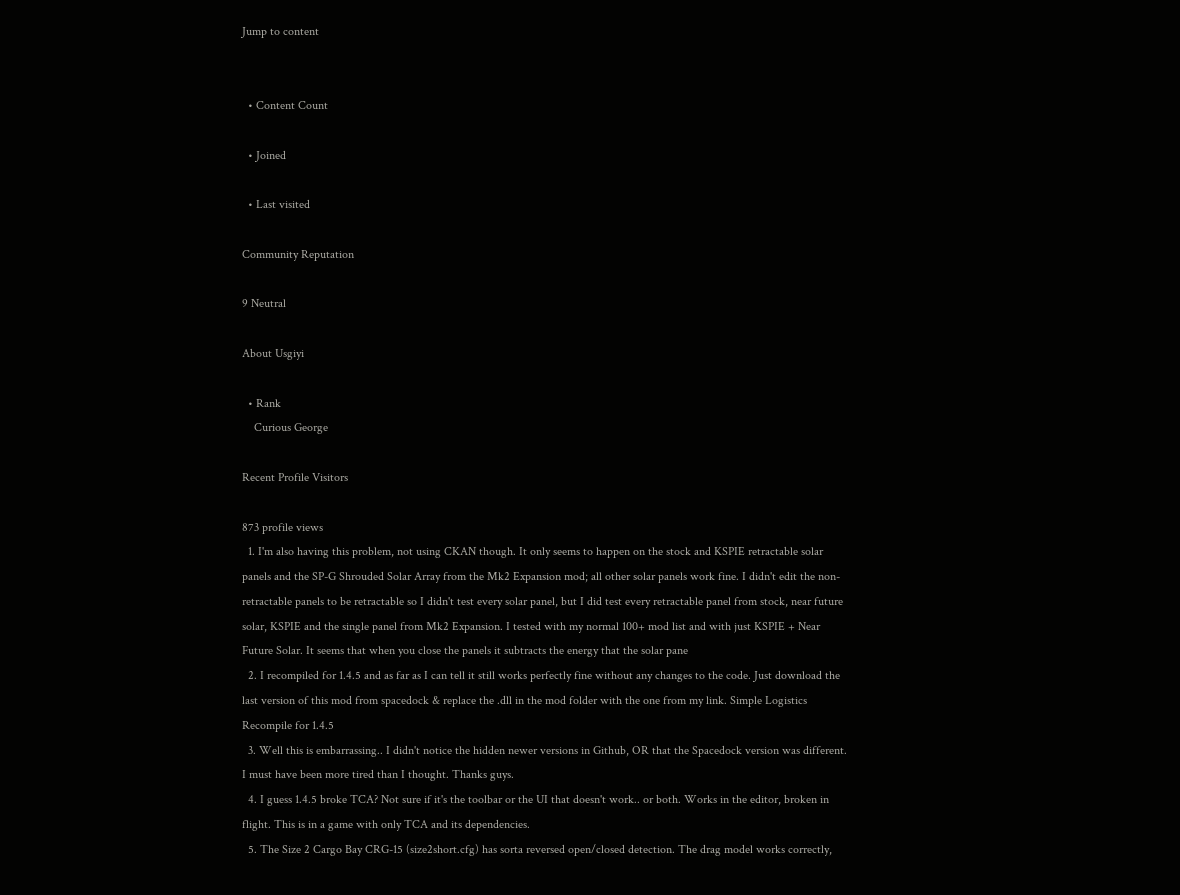Jump to content


  • Content Count

  • Joined

  • Last visited

Community Reputation

9 Neutral

About Usgiyi

  • Rank
    Curious George

Recent Profile Visitors

873 profile views
  1. I'm also having this problem, not using CKAN though. It only seems to happen on the stock and KSPIE retractable solar panels and the SP-G Shrouded Solar Array from the Mk2 Expansion mod; all other solar panels work fine. I didn't edit the non-retractable panels to be retractable so I didn't test every solar panel, but I did test every retractable panel from stock, near future solar, KSPIE and the single panel from Mk2 Expansion. I tested with my normal 100+ mod list and with just KSPIE + Near Future Solar. It seems that when you close the panels it subtracts the energy that the solar pane
  2. I recompiled for 1.4.5 and as far as I can tell it still works perfectly fine without any changes to the code. Just download the last version of this mod from spacedock & replace the .dll in the mod folder with the one from my link. Simple Logistics Recompile for 1.4.5
  3. Well this is embarrassing.. I didn't notice the hidden newer versions in Github, OR that the Spacedock version was different. I must have been more tired than I thought. Thanks guys.
  4. I guess 1.4.5 broke TCA? Not sure if it's the toolbar or the UI that doesn't work.. or both. Works in the editor, broken in flight. This is in a game with only TCA and its dependencies.
  5. The Size 2 Cargo Bay CRG-15 (size2short.cfg) has sorta reversed open/closed detection. The drag model works correctly,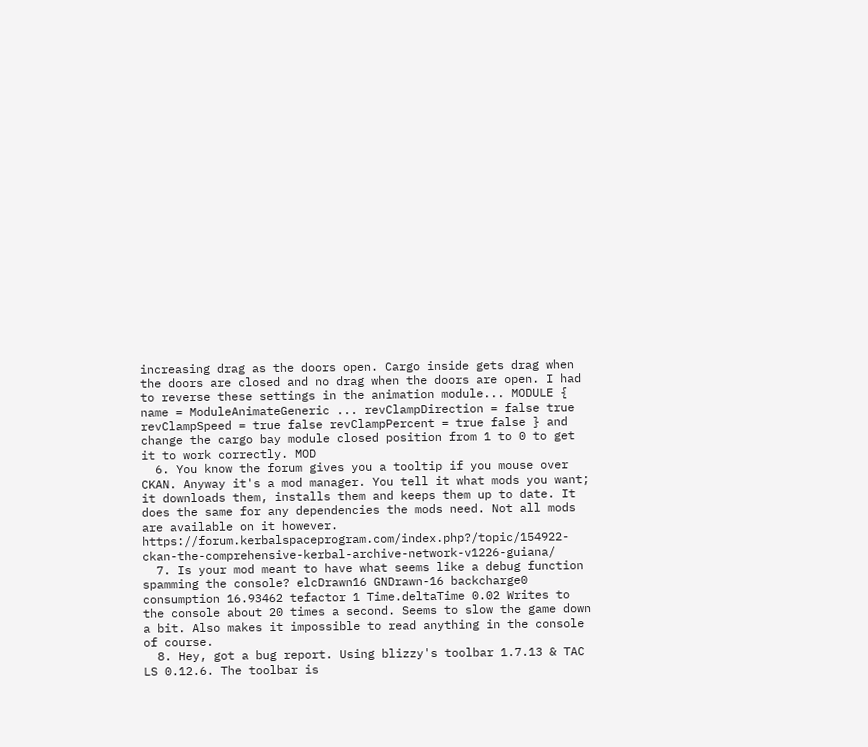increasing drag as the doors open. Cargo inside gets drag when the doors are closed and no drag when the doors are open. I had to reverse these settings in the animation module... MODULE { name = ModuleAnimateGeneric ... revClampDirection = false true revClampSpeed = true false revClampPercent = true false } and change the cargo bay module closed position from 1 to 0 to get it to work correctly. MOD
  6. You know the forum gives you a tooltip if you mouse over CKAN. Anyway it's a mod manager. You tell it what mods you want; it downloads them, installs them and keeps them up to date. It does the same for any dependencies the mods need. Not all mods are available on it however. https://forum.kerbalspaceprogram.com/index.php?/topic/154922-ckan-the-comprehensive-kerbal-archive-network-v1226-guiana/
  7. Is your mod meant to have what seems like a debug function spamming the console? elcDrawn16 GNDrawn-16 backcharge0 consumption 16.93462 tefactor 1 Time.deltaTime 0.02 Writes to the console about 20 times a second. Seems to slow the game down a bit. Also makes it impossible to read anything in the console of course.
  8. Hey, got a bug report. Using blizzy's toolbar 1.7.13 & TAC LS 0.12.6. The toolbar is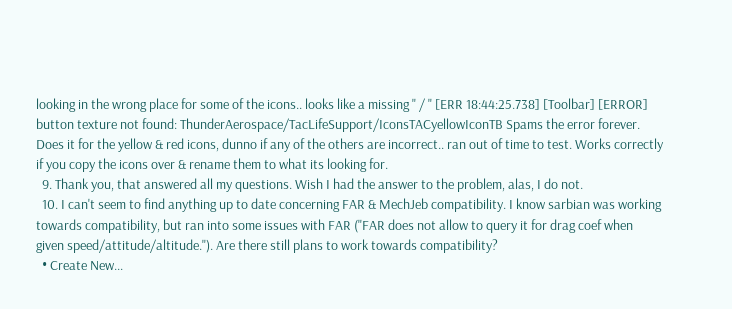looking in the wrong place for some of the icons.. looks like a missing " / " [ERR 18:44:25.738] [Toolbar] [ERROR] button texture not found: ThunderAerospace/TacLifeSupport/IconsTACyellowIconTB Spams the error forever. Does it for the yellow & red icons, dunno if any of the others are incorrect.. ran out of time to test. Works correctly if you copy the icons over & rename them to what its looking for.
  9. Thank you, that answered all my questions. Wish I had the answer to the problem, alas, I do not.
  10. I can't seem to find anything up to date concerning FAR & MechJeb compatibility. I know sarbian was working towards compatibility, but ran into some issues with FAR ("FAR does not allow to query it for drag coef when given speed/attitude/altitude."). Are there still plans to work towards compatibility?
  • Create New...